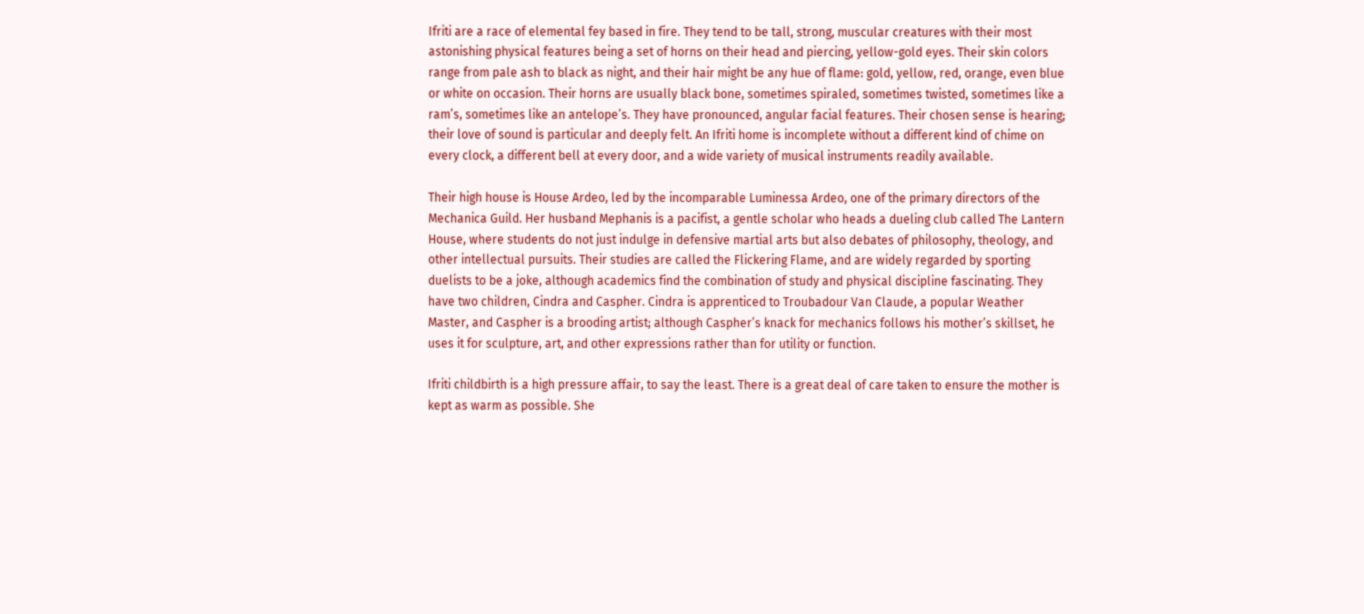Ifriti are a race of elemental fey based in fire. They tend to be tall, strong, muscular creatures with their most astonishing physical features being a set of horns on their head and piercing, yellow-gold eyes. Their skin colors range from pale ash to black as night, and their hair might be any hue of flame: gold, yellow, red, orange, even blue or white on occasion. Their horns are usually black bone, sometimes spiraled, sometimes twisted, sometimes like a ram’s, sometimes like an antelope’s. They have pronounced, angular facial features. Their chosen sense is hearing; their love of sound is particular and deeply felt. An Ifriti home is incomplete without a different kind of chime on every clock, a different bell at every door, and a wide variety of musical instruments readily available.

Their high house is House Ardeo, led by the incomparable Luminessa Ardeo, one of the primary directors of the Mechanica Guild. Her husband Mephanis is a pacifist, a gentle scholar who heads a dueling club called The Lantern House, where students do not just indulge in defensive martial arts but also debates of philosophy, theology, and other intellectual pursuits. Their studies are called the Flickering Flame, and are widely regarded by sporting duelists to be a joke, although academics find the combination of study and physical discipline fascinating. They have two children, Cindra and Caspher. Cindra is apprenticed to Troubadour Van Claude, a popular Weather Master, and Caspher is a brooding artist; although Caspher’s knack for mechanics follows his mother’s skillset, he uses it for sculpture, art, and other expressions rather than for utility or function.

Ifriti childbirth is a high pressure affair, to say the least. There is a great deal of care taken to ensure the mother is kept as warm as possible. She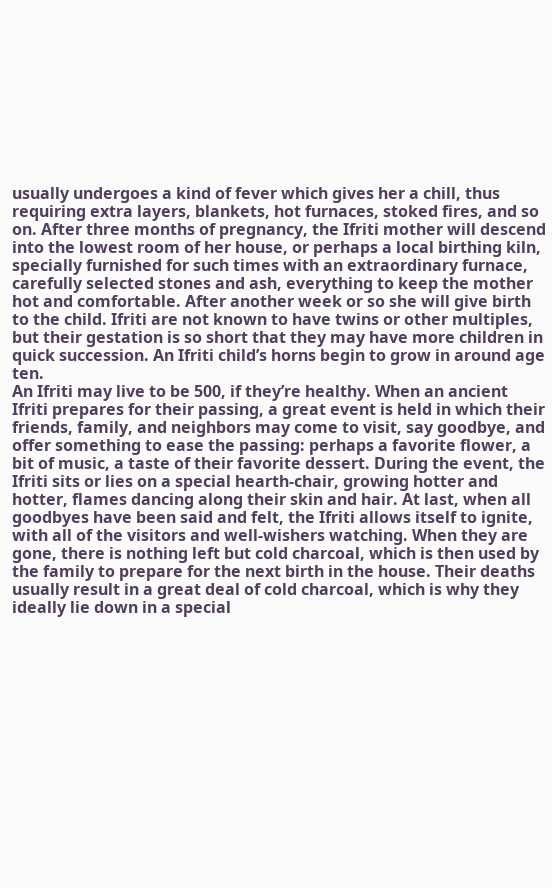usually undergoes a kind of fever which gives her a chill, thus requiring extra layers, blankets, hot furnaces, stoked fires, and so on. After three months of pregnancy, the Ifriti mother will descend into the lowest room of her house, or perhaps a local birthing kiln, specially furnished for such times with an extraordinary furnace, carefully selected stones and ash, everything to keep the mother hot and comfortable. After another week or so she will give birth to the child. Ifriti are not known to have twins or other multiples, but their gestation is so short that they may have more children in quick succession. An Ifriti child’s horns begin to grow in around age ten.
An Ifriti may live to be 500, if they’re healthy. When an ancient Ifriti prepares for their passing, a great event is held in which their friends, family, and neighbors may come to visit, say goodbye, and offer something to ease the passing: perhaps a favorite flower, a bit of music, a taste of their favorite dessert. During the event, the Ifriti sits or lies on a special hearth-chair, growing hotter and hotter, flames dancing along their skin and hair. At last, when all goodbyes have been said and felt, the Ifriti allows itself to ignite, with all of the visitors and well-wishers watching. When they are gone, there is nothing left but cold charcoal, which is then used by the family to prepare for the next birth in the house. Their deaths usually result in a great deal of cold charcoal, which is why they ideally lie down in a special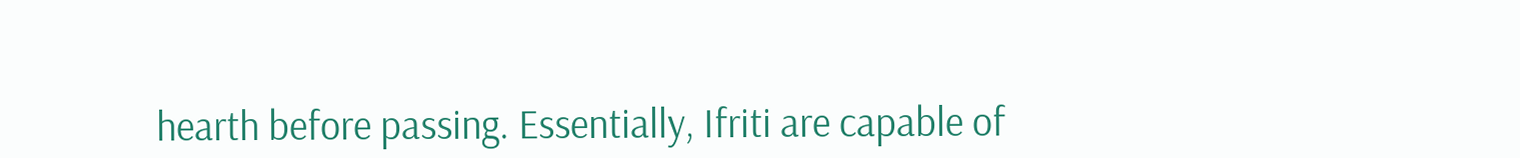hearth before passing. Essentially, Ifriti are capable of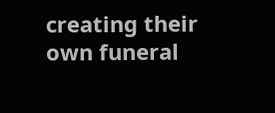creating their own funeral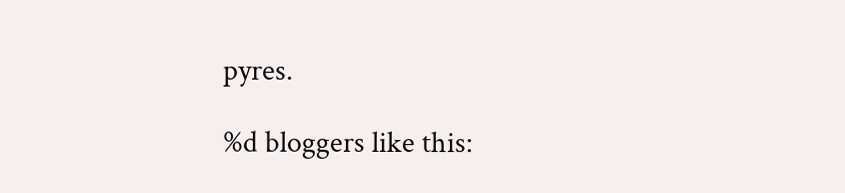pyres.

%d bloggers like this: